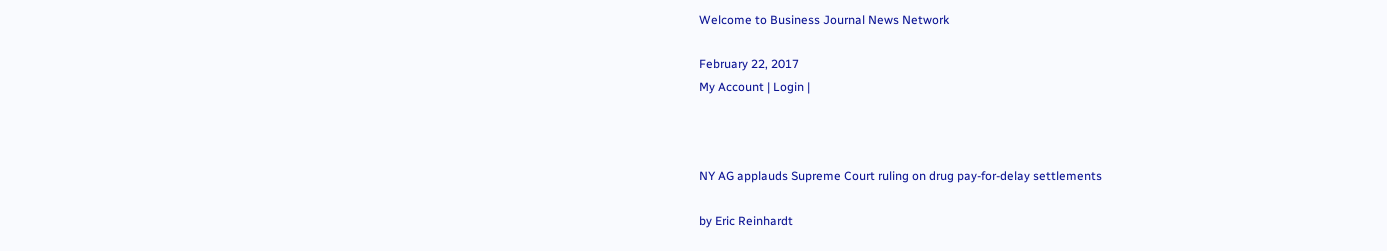Welcome to Business Journal News Network

February 22, 2017
My Account | Login |



NY AG applauds Supreme Court ruling on drug pay-for-delay settlements

by Eric Reinhardt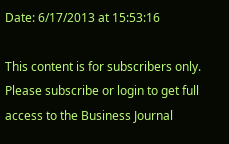Date: 6/17/2013 at 15:53:16

This content is for subscribers only. Please subscribe or login to get full access to the Business Journal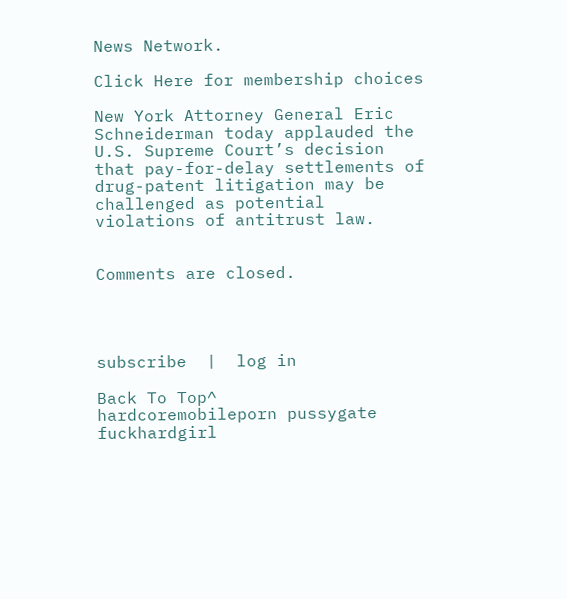News Network.

Click Here for membership choices

New York Attorney General Eric Schneiderman today applauded the U.S. Supreme Court’s decision that pay-for-delay settlements of drug-patent litigation may be challenged as potential violations of antitrust law.


Comments are closed.




subscribe  |  log in

Back To Top^
hardcoremobileporn pussygate fuckhardgirl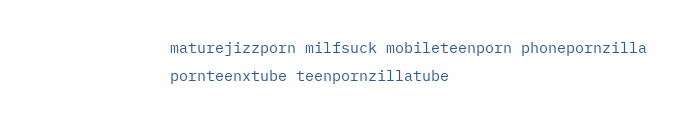maturejizzporn milfsuck mobileteenporn phonepornzilla pornteenxtube teenpornzillatube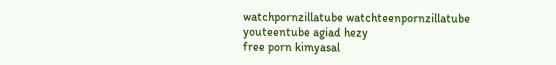watchpornzillatube watchteenpornzillatube youteentube agiad hezy
free porn kimyasal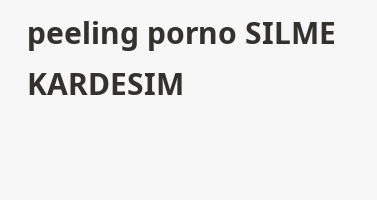peeling porno SILME KARDESIM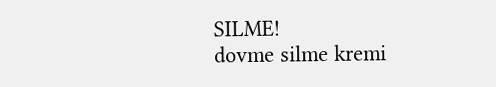SILME!
dovme silme kremi